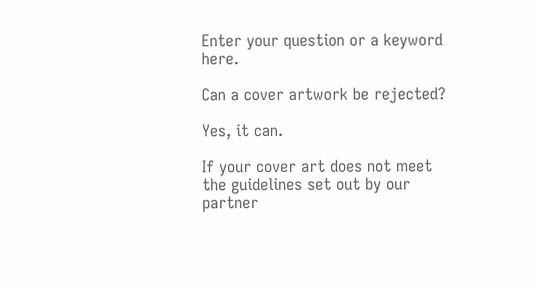Enter your question or a keyword here.

Can a cover artwork be rejected?

Yes, it can.

If your cover art does not meet the guidelines set out by our partner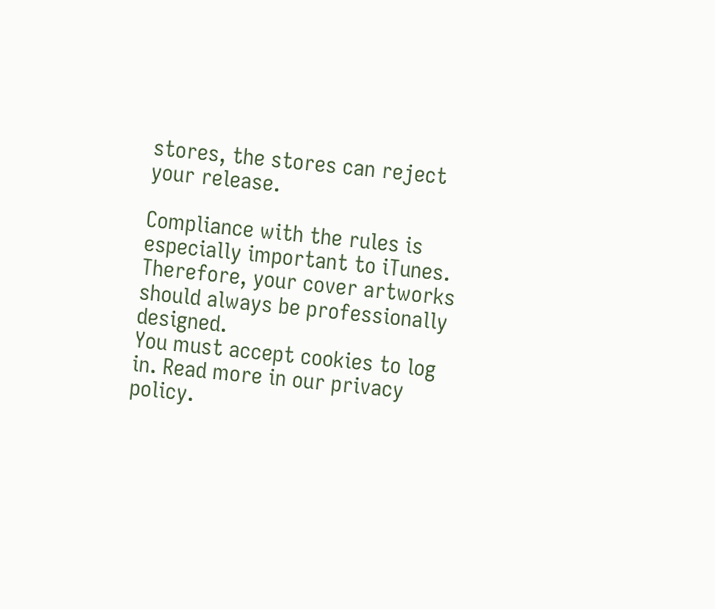stores, the stores can reject your release.

Compliance with the rules is especially important to iTunes. Therefore, your cover artworks should always be professionally designed.
You must accept cookies to log in. Read more in our privacy policy.